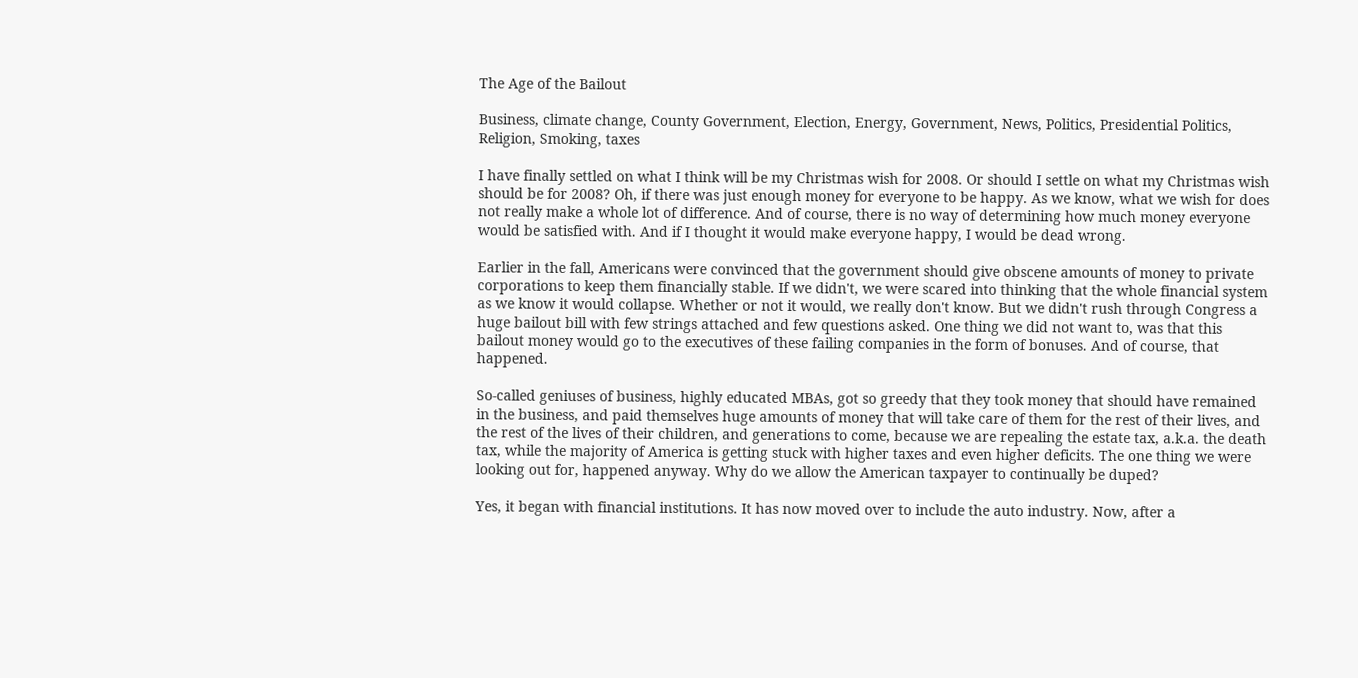The Age of the Bailout

Business, climate change, County Government, Election, Energy, Government, News, Politics, Presidential Politics, Religion, Smoking, taxes

I have finally settled on what I think will be my Christmas wish for 2008. Or should I settle on what my Christmas wish should be for 2008? Oh, if there was just enough money for everyone to be happy. As we know, what we wish for does not really make a whole lot of difference. And of course, there is no way of determining how much money everyone would be satisfied with. And if I thought it would make everyone happy, I would be dead wrong.

Earlier in the fall, Americans were convinced that the government should give obscene amounts of money to private corporations to keep them financially stable. If we didn't, we were scared into thinking that the whole financial system as we know it would collapse. Whether or not it would, we really don't know. But we didn't rush through Congress a huge bailout bill with few strings attached and few questions asked. One thing we did not want to, was that this bailout money would go to the executives of these failing companies in the form of bonuses. And of course, that happened.

So-called geniuses of business, highly educated MBAs, got so greedy that they took money that should have remained in the business, and paid themselves huge amounts of money that will take care of them for the rest of their lives, and the rest of the lives of their children, and generations to come, because we are repealing the estate tax, a.k.a. the death tax, while the majority of America is getting stuck with higher taxes and even higher deficits. The one thing we were looking out for, happened anyway. Why do we allow the American taxpayer to continually be duped?

Yes, it began with financial institutions. It has now moved over to include the auto industry. Now, after a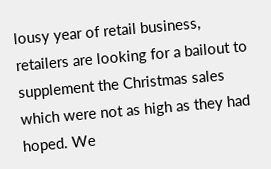lousy year of retail business, retailers are looking for a bailout to supplement the Christmas sales which were not as high as they had hoped. We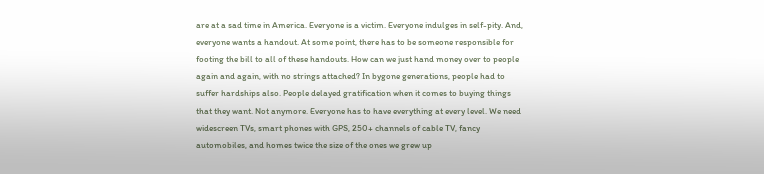are at a sad time in America. Everyone is a victim. Everyone indulges in self-pity. And, everyone wants a handout. At some point, there has to be someone responsible for footing the bill to all of these handouts. How can we just hand money over to people again and again, with no strings attached? In bygone generations, people had to suffer hardships also. People delayed gratification when it comes to buying things that they want. Not anymore. Everyone has to have everything at every level. We need widescreen TVs, smart phones with GPS, 250+ channels of cable TV, fancy automobiles, and homes twice the size of the ones we grew up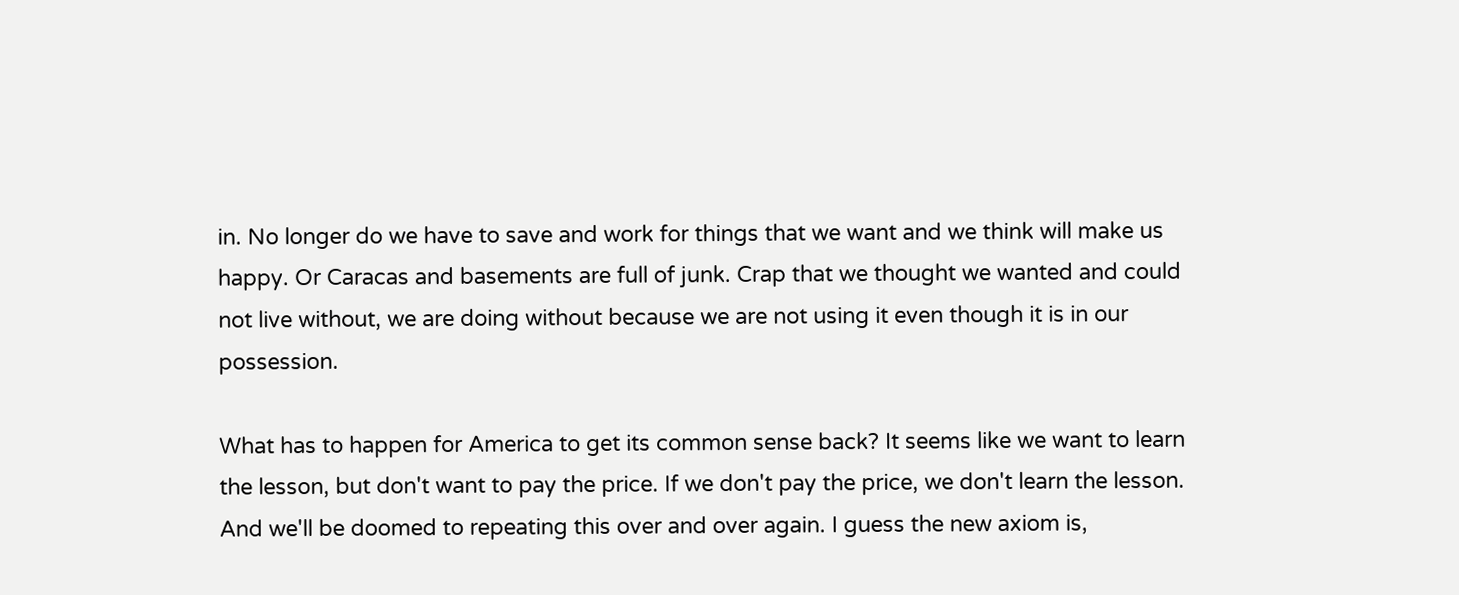in. No longer do we have to save and work for things that we want and we think will make us happy. Or Caracas and basements are full of junk. Crap that we thought we wanted and could not live without, we are doing without because we are not using it even though it is in our possession.

What has to happen for America to get its common sense back? It seems like we want to learn the lesson, but don't want to pay the price. If we don't pay the price, we don't learn the lesson. And we'll be doomed to repeating this over and over again. I guess the new axiom is,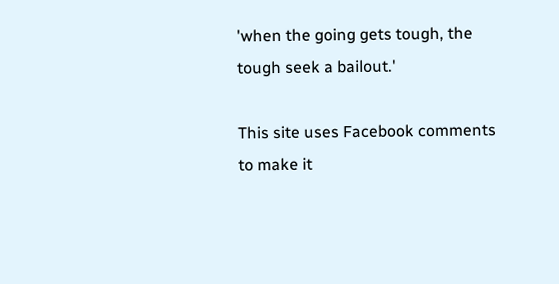'when the going gets tough, the tough seek a bailout.'

This site uses Facebook comments to make it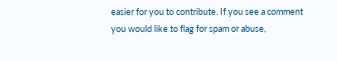easier for you to contribute. If you see a comment you would like to flag for spam or abuse,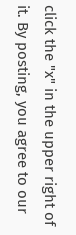click the "x" in the upper right of it. By posting, you agree to our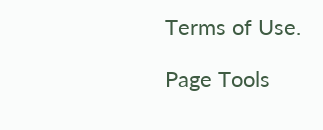Terms of Use.

Page Tools